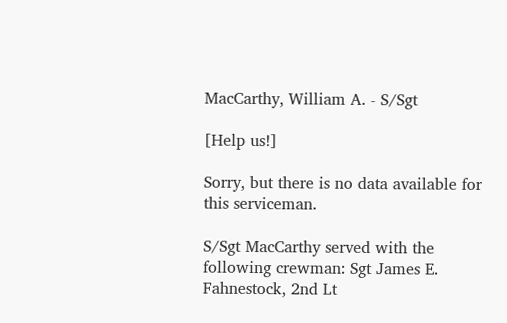MacCarthy, William A. - S/Sgt

[Help us!]

Sorry, but there is no data available for this serviceman.

S/Sgt MacCarthy served with the following crewman: Sgt James E. Fahnestock, 2nd Lt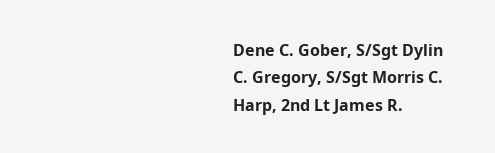Dene C. Gober, S/Sgt Dylin C. Gregory, S/Sgt Morris C. Harp, 2nd Lt James R.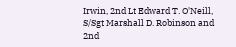Irwin, 2nd Lt Edward T. O'Neill, S/Sgt Marshall D. Robinson and 2nd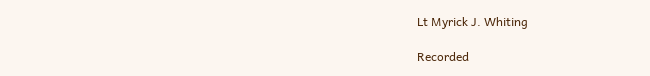Lt Myrick J. Whiting

Recorded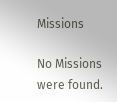Missions

No Missions were found.